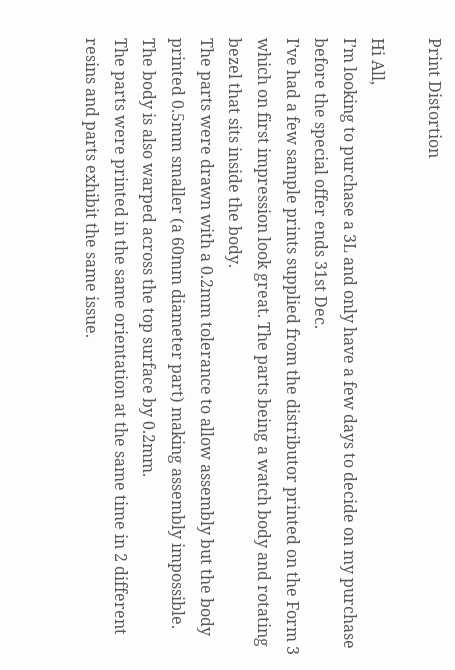Print Distortion

Hi All,
I’m looking to purchase a 3L and only have a few days to decide on my purchase before the special offer ends 31st Dec.
I’ve had a few sample prints supplied from the distributor printed on the Form 3 which on first impression look great. The parts being a watch body and rotating bezel that sits inside the body.
The parts were drawn with a 0.2mm tolerance to allow assembly but the body printed 0.5mm smaller (a 60mm diameter part) making assembly impossible. The body is also warped across the top surface by 0.2mm.
The parts were printed in the same orientation at the same time in 2 different resins and parts exhibit the same issue.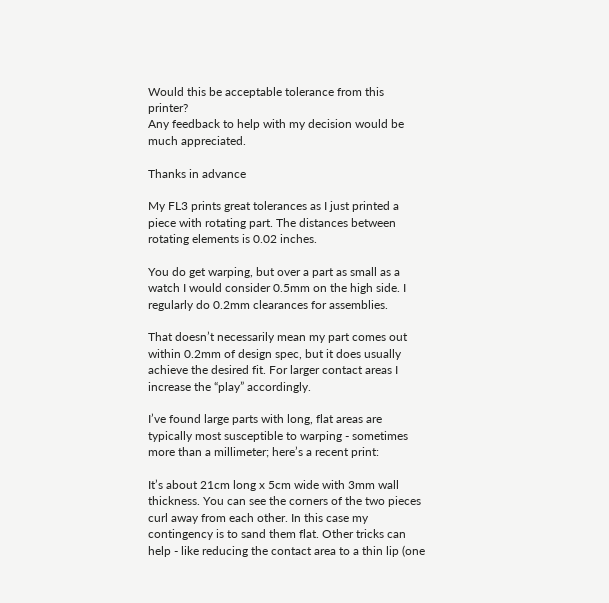Would this be acceptable tolerance from this printer?
Any feedback to help with my decision would be much appreciated.

Thanks in advance

My FL3 prints great tolerances as I just printed a piece with rotating part. The distances between rotating elements is 0.02 inches.

You do get warping, but over a part as small as a watch I would consider 0.5mm on the high side. I regularly do 0.2mm clearances for assemblies.

That doesn’t necessarily mean my part comes out within 0.2mm of design spec, but it does usually achieve the desired fit. For larger contact areas I increase the “play” accordingly.

I’ve found large parts with long, flat areas are typically most susceptible to warping - sometimes more than a millimeter; here’s a recent print:

It’s about 21cm long x 5cm wide with 3mm wall thickness. You can see the corners of the two pieces curl away from each other. In this case my contingency is to sand them flat. Other tricks can help - like reducing the contact area to a thin lip (one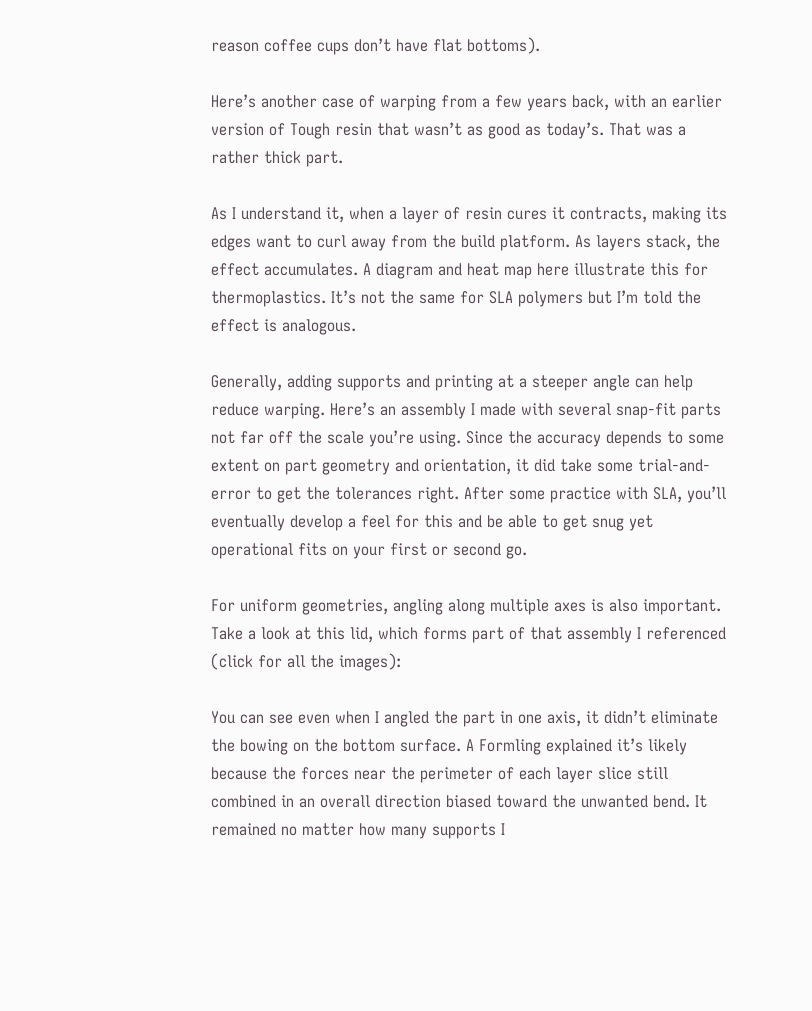reason coffee cups don’t have flat bottoms).

Here’s another case of warping from a few years back, with an earlier version of Tough resin that wasn’t as good as today’s. That was a rather thick part.

As I understand it, when a layer of resin cures it contracts, making its edges want to curl away from the build platform. As layers stack, the effect accumulates. A diagram and heat map here illustrate this for thermoplastics. It’s not the same for SLA polymers but I’m told the effect is analogous.

Generally, adding supports and printing at a steeper angle can help reduce warping. Here’s an assembly I made with several snap-fit parts not far off the scale you’re using. Since the accuracy depends to some extent on part geometry and orientation, it did take some trial-and-error to get the tolerances right. After some practice with SLA, you’ll eventually develop a feel for this and be able to get snug yet operational fits on your first or second go.

For uniform geometries, angling along multiple axes is also important. Take a look at this lid, which forms part of that assembly I referenced (click for all the images):

You can see even when I angled the part in one axis, it didn’t eliminate the bowing on the bottom surface. A Formling explained it’s likely because the forces near the perimeter of each layer slice still combined in an overall direction biased toward the unwanted bend. It remained no matter how many supports I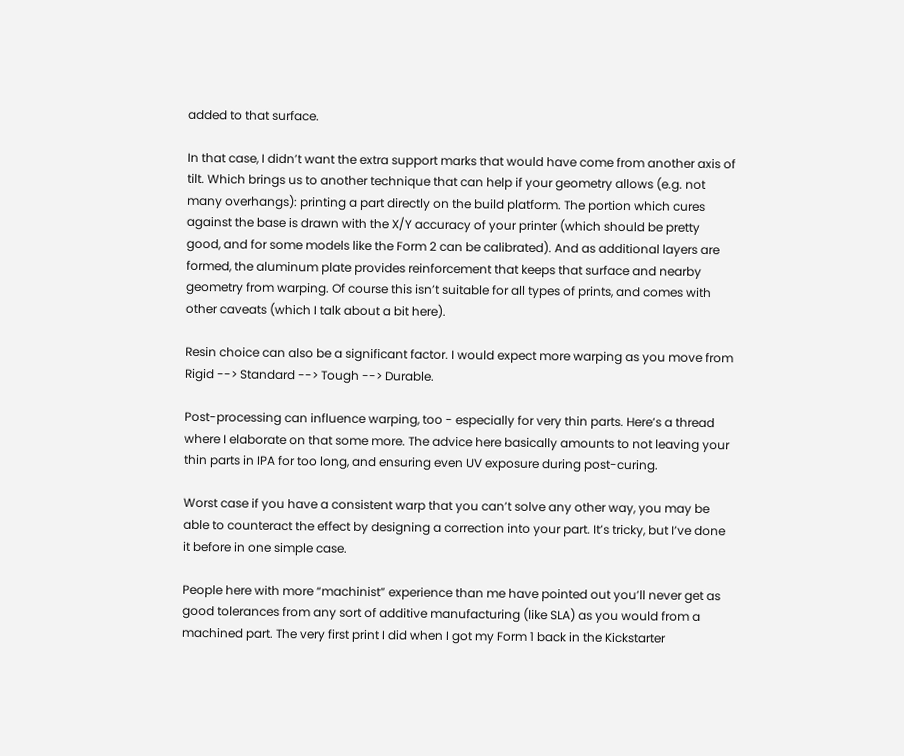added to that surface.

In that case, I didn’t want the extra support marks that would have come from another axis of tilt. Which brings us to another technique that can help if your geometry allows (e.g. not many overhangs): printing a part directly on the build platform. The portion which cures against the base is drawn with the X/Y accuracy of your printer (which should be pretty good, and for some models like the Form 2 can be calibrated). And as additional layers are formed, the aluminum plate provides reinforcement that keeps that surface and nearby geometry from warping. Of course this isn’t suitable for all types of prints, and comes with other caveats (which I talk about a bit here).

Resin choice can also be a significant factor. I would expect more warping as you move from Rigid --> Standard --> Tough --> Durable.

Post-processing can influence warping, too - especially for very thin parts. Here’s a thread where I elaborate on that some more. The advice here basically amounts to not leaving your thin parts in IPA for too long, and ensuring even UV exposure during post-curing.

Worst case if you have a consistent warp that you can’t solve any other way, you may be able to counteract the effect by designing a correction into your part. It’s tricky, but I’ve done it before in one simple case.

People here with more “machinist” experience than me have pointed out you’ll never get as good tolerances from any sort of additive manufacturing (like SLA) as you would from a machined part. The very first print I did when I got my Form 1 back in the Kickstarter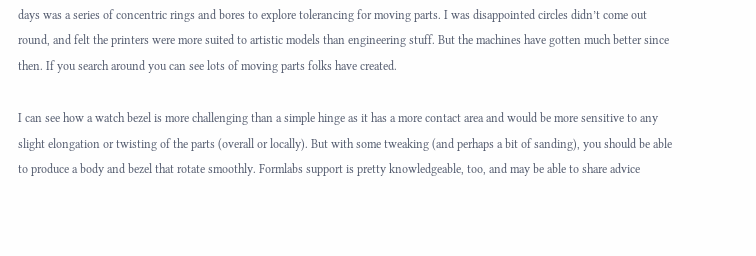days was a series of concentric rings and bores to explore tolerancing for moving parts. I was disappointed circles didn’t come out round, and felt the printers were more suited to artistic models than engineering stuff. But the machines have gotten much better since then. If you search around you can see lots of moving parts folks have created.

I can see how a watch bezel is more challenging than a simple hinge as it has a more contact area and would be more sensitive to any slight elongation or twisting of the parts (overall or locally). But with some tweaking (and perhaps a bit of sanding), you should be able to produce a body and bezel that rotate smoothly. Formlabs support is pretty knowledgeable, too, and may be able to share advice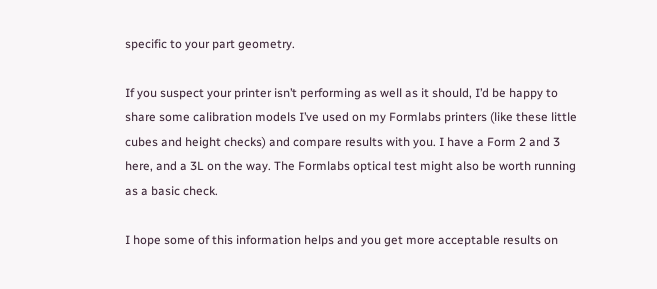specific to your part geometry.

If you suspect your printer isn’t performing as well as it should, I’d be happy to share some calibration models I’ve used on my Formlabs printers (like these little cubes and height checks) and compare results with you. I have a Form 2 and 3 here, and a 3L on the way. The Formlabs optical test might also be worth running as a basic check.

I hope some of this information helps and you get more acceptable results on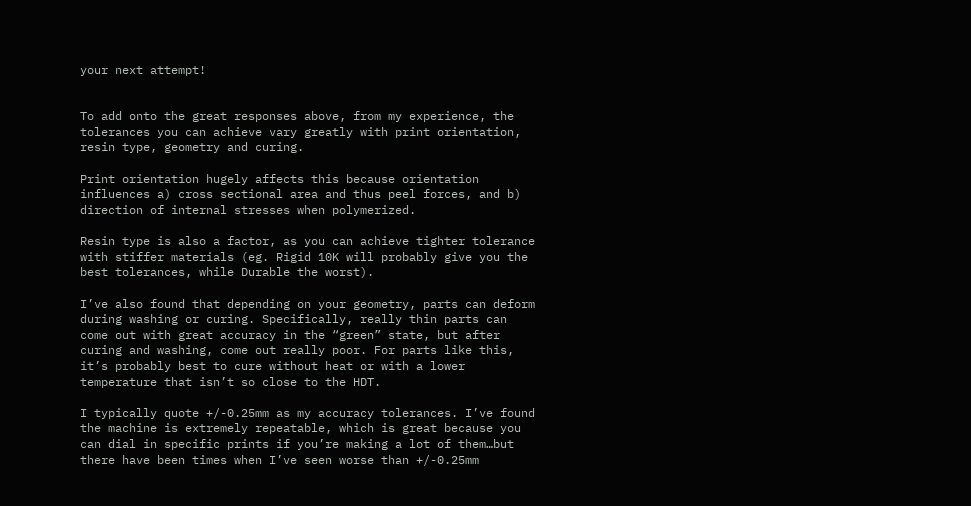your next attempt!


To add onto the great responses above, from my experience, the tolerances you can achieve vary greatly with print orientation, resin type, geometry and curing.

Print orientation hugely affects this because orientation influences a) cross sectional area and thus peel forces, and b) direction of internal stresses when polymerized.

Resin type is also a factor, as you can achieve tighter tolerance with stiffer materials (eg. Rigid 10K will probably give you the best tolerances, while Durable the worst).

I’ve also found that depending on your geometry, parts can deform during washing or curing. Specifically, really thin parts can come out with great accuracy in the “green” state, but after curing and washing, come out really poor. For parts like this, it’s probably best to cure without heat or with a lower temperature that isn’t so close to the HDT.

I typically quote +/-0.25mm as my accuracy tolerances. I’ve found the machine is extremely repeatable, which is great because you can dial in specific prints if you’re making a lot of them…but there have been times when I’ve seen worse than +/-0.25mm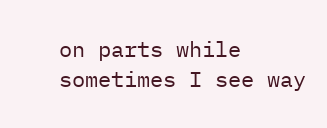on parts while sometimes I see way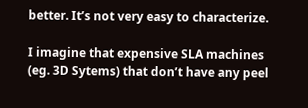better. It’s not very easy to characterize.

I imagine that expensive SLA machines (eg. 3D Sytems) that don’t have any peel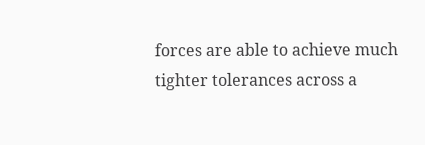forces are able to achieve much tighter tolerances across a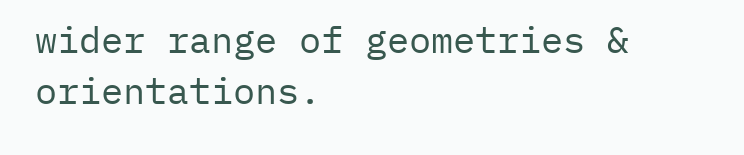wider range of geometries & orientations.